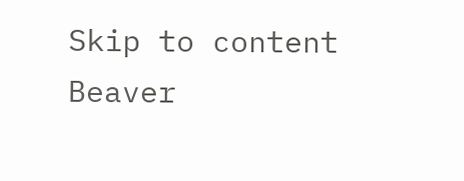Skip to content
Beaver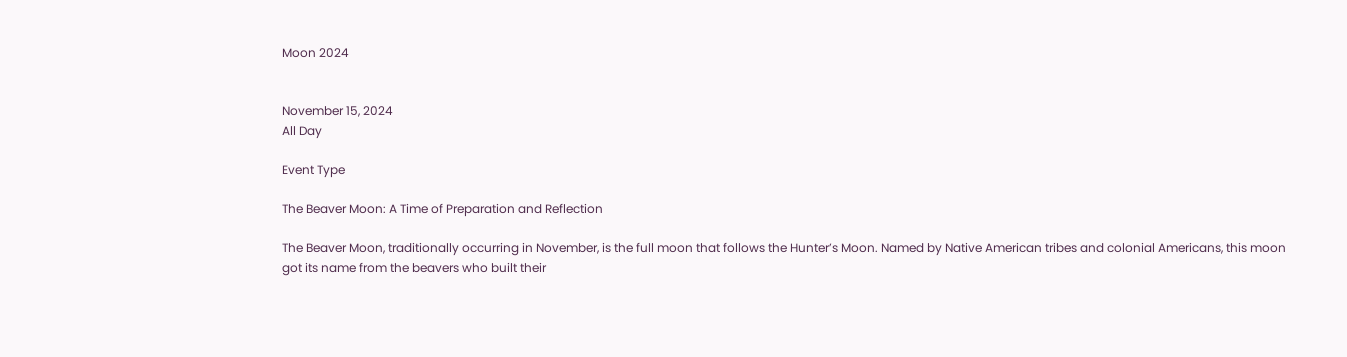Moon 2024


November 15, 2024
All Day

Event Type

The Beaver Moon: A Time of Preparation and Reflection

The Beaver Moon, traditionally occurring in November, is the full moon that follows the Hunter’s Moon. Named by Native American tribes and colonial Americans, this moon got its name from the beavers who built their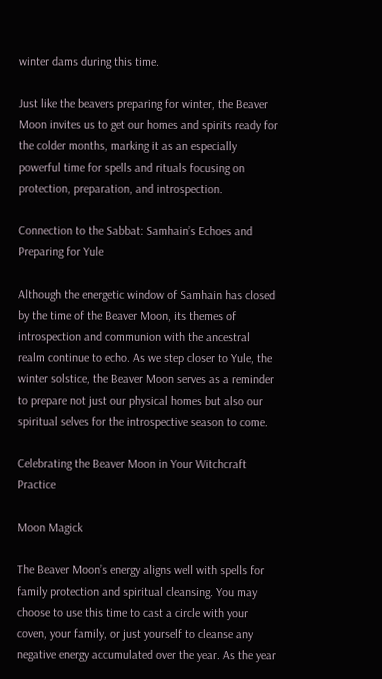winter dams during this time.

Just like the beavers preparing for winter, the Beaver Moon invites us to get our homes and spirits ready for the colder months, marking it as an especially powerful time for spells and rituals focusing on protection, preparation, and introspection.

Connection to the Sabbat: Samhain’s Echoes and Preparing for Yule

Although the energetic window of Samhain has closed by the time of the Beaver Moon, its themes of introspection and communion with the ancestral realm continue to echo. As we step closer to Yule, the winter solstice, the Beaver Moon serves as a reminder to prepare not just our physical homes but also our spiritual selves for the introspective season to come.

Celebrating the Beaver Moon in Your Witchcraft Practice

Moon Magick

The Beaver Moon’s energy aligns well with spells for family protection and spiritual cleansing. You may choose to use this time to cast a circle with your coven, your family, or just yourself to cleanse any negative energy accumulated over the year. As the year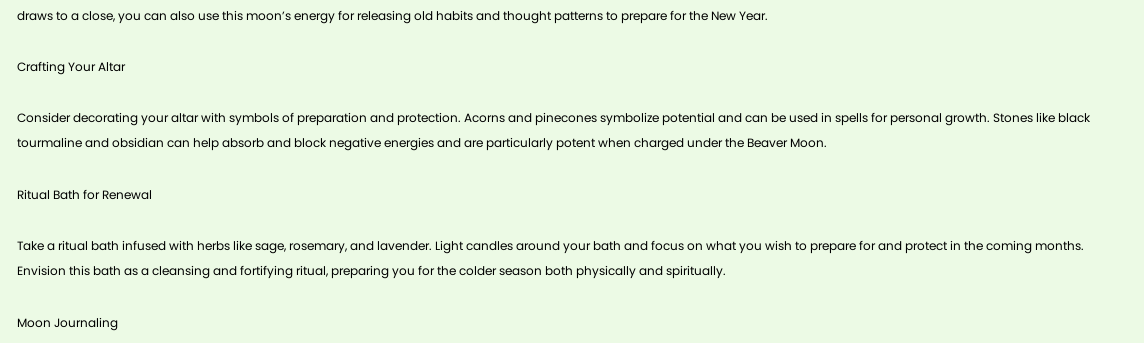draws to a close, you can also use this moon’s energy for releasing old habits and thought patterns to prepare for the New Year.

Crafting Your Altar

Consider decorating your altar with symbols of preparation and protection. Acorns and pinecones symbolize potential and can be used in spells for personal growth. Stones like black tourmaline and obsidian can help absorb and block negative energies and are particularly potent when charged under the Beaver Moon.

Ritual Bath for Renewal

Take a ritual bath infused with herbs like sage, rosemary, and lavender. Light candles around your bath and focus on what you wish to prepare for and protect in the coming months. Envision this bath as a cleansing and fortifying ritual, preparing you for the colder season both physically and spiritually.

Moon Journaling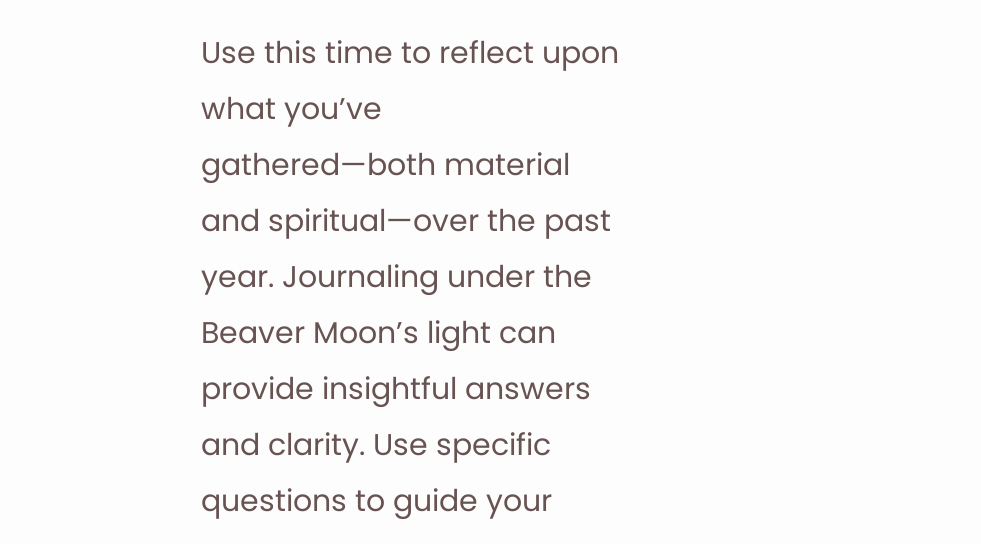Use this time to reflect upon what you’ve gathered—both material and spiritual—over the past year. Journaling under the Beaver Moon’s light can provide insightful answers and clarity. Use specific questions to guide your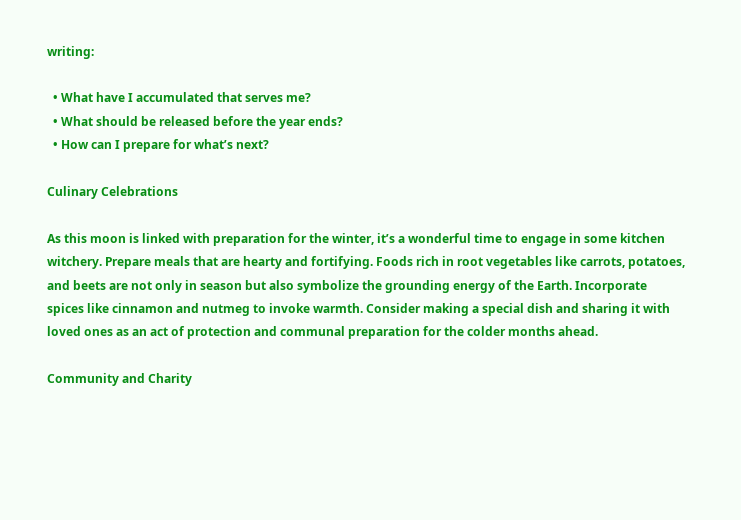writing:

  • What have I accumulated that serves me?
  • What should be released before the year ends?
  • How can I prepare for what’s next?

Culinary Celebrations

As this moon is linked with preparation for the winter, it’s a wonderful time to engage in some kitchen witchery. Prepare meals that are hearty and fortifying. Foods rich in root vegetables like carrots, potatoes, and beets are not only in season but also symbolize the grounding energy of the Earth. Incorporate spices like cinnamon and nutmeg to invoke warmth. Consider making a special dish and sharing it with loved ones as an act of protection and communal preparation for the colder months ahead.

Community and Charity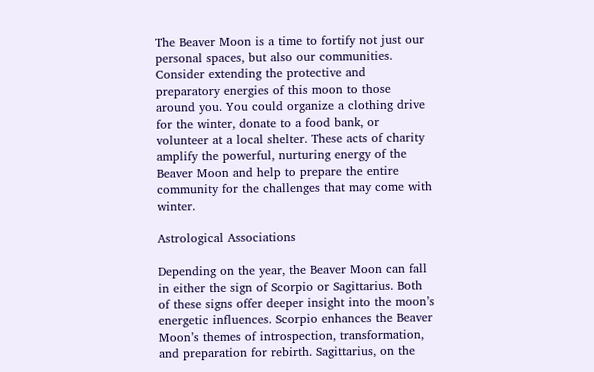The Beaver Moon is a time to fortify not just our personal spaces, but also our communities. Consider extending the protective and preparatory energies of this moon to those around you. You could organize a clothing drive for the winter, donate to a food bank, or volunteer at a local shelter. These acts of charity amplify the powerful, nurturing energy of the Beaver Moon and help to prepare the entire community for the challenges that may come with winter.

Astrological Associations

Depending on the year, the Beaver Moon can fall in either the sign of Scorpio or Sagittarius. Both of these signs offer deeper insight into the moon’s energetic influences. Scorpio enhances the Beaver Moon’s themes of introspection, transformation, and preparation for rebirth. Sagittarius, on the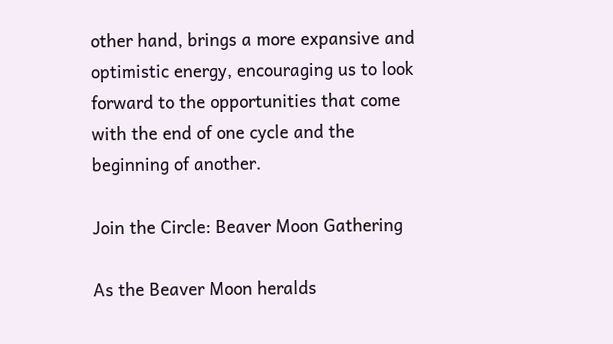other hand, brings a more expansive and optimistic energy, encouraging us to look forward to the opportunities that come with the end of one cycle and the beginning of another.

Join the Circle: Beaver Moon Gathering

As the Beaver Moon heralds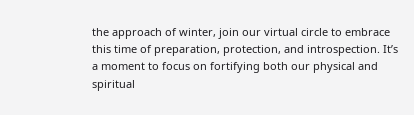the approach of winter, join our virtual circle to embrace this time of preparation, protection, and introspection. It’s a moment to focus on fortifying both our physical and spiritual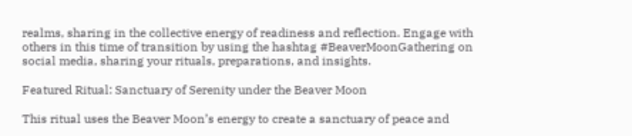realms, sharing in the collective energy of readiness and reflection. Engage with others in this time of transition by using the hashtag #BeaverMoonGathering on social media, sharing your rituals, preparations, and insights.

Featured Ritual: Sanctuary of Serenity under the Beaver Moon

This ritual uses the Beaver Moon’s energy to create a sanctuary of peace and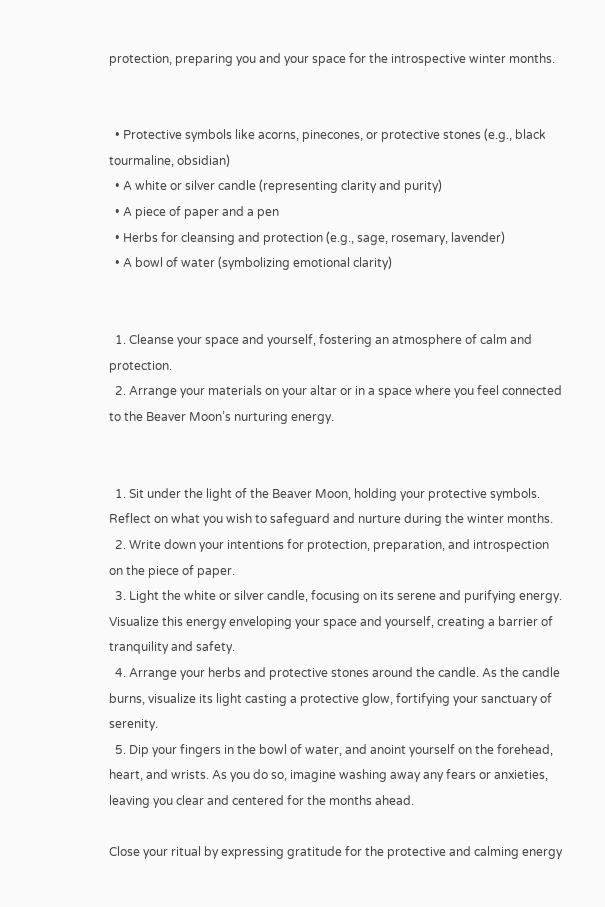protection, preparing you and your space for the introspective winter months.


  • Protective symbols like acorns, pinecones, or protective stones (e.g., black tourmaline, obsidian)
  • A white or silver candle (representing clarity and purity)
  • A piece of paper and a pen
  • Herbs for cleansing and protection (e.g., sage, rosemary, lavender)
  • A bowl of water (symbolizing emotional clarity)


  1. Cleanse your space and yourself, fostering an atmosphere of calm and protection.
  2. Arrange your materials on your altar or in a space where you feel connected to the Beaver Moon’s nurturing energy.


  1. Sit under the light of the Beaver Moon, holding your protective symbols. Reflect on what you wish to safeguard and nurture during the winter months.
  2. Write down your intentions for protection, preparation, and introspection on the piece of paper.
  3. Light the white or silver candle, focusing on its serene and purifying energy. Visualize this energy enveloping your space and yourself, creating a barrier of tranquility and safety.
  4. Arrange your herbs and protective stones around the candle. As the candle burns, visualize its light casting a protective glow, fortifying your sanctuary of serenity.
  5. Dip your fingers in the bowl of water, and anoint yourself on the forehead, heart, and wrists. As you do so, imagine washing away any fears or anxieties, leaving you clear and centered for the months ahead.

Close your ritual by expressing gratitude for the protective and calming energy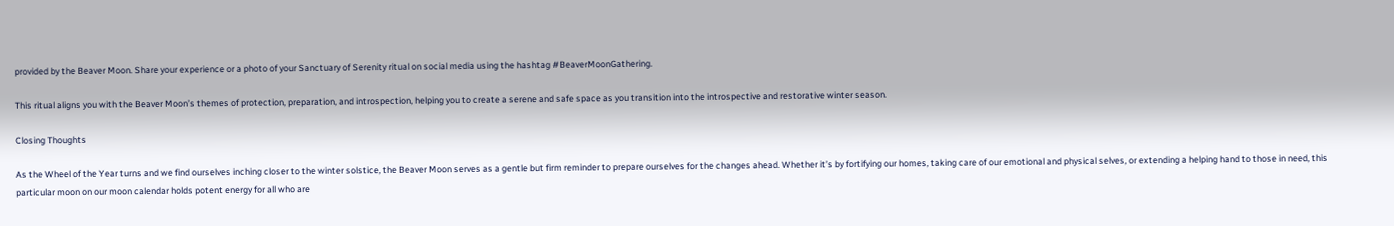provided by the Beaver Moon. Share your experience or a photo of your Sanctuary of Serenity ritual on social media using the hashtag #BeaverMoonGathering.

This ritual aligns you with the Beaver Moon’s themes of protection, preparation, and introspection, helping you to create a serene and safe space as you transition into the introspective and restorative winter season.

Closing Thoughts

As the Wheel of the Year turns and we find ourselves inching closer to the winter solstice, the Beaver Moon serves as a gentle but firm reminder to prepare ourselves for the changes ahead. Whether it’s by fortifying our homes, taking care of our emotional and physical selves, or extending a helping hand to those in need, this particular moon on our moon calendar holds potent energy for all who are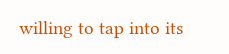willing to tap into its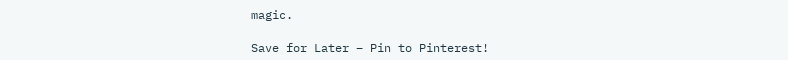magic.

Save for Later – Pin to Pinterest!